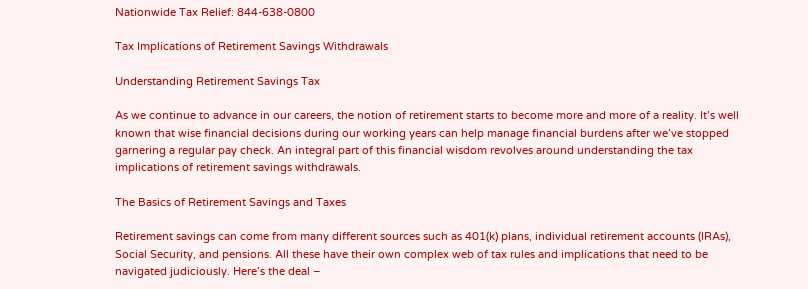Nationwide Tax Relief: 844-638-0800

Tax Implications of Retirement Savings Withdrawals

Understanding Retirement Savings Tax

As we continue to advance in our careers, the notion of retirement starts to become more and more of a reality. It’s well known that wise financial decisions during our working years can help manage financial burdens after we’ve stopped garnering a regular pay check. An integral part of this financial wisdom revolves around understanding the tax implications of retirement savings withdrawals.

The Basics of Retirement Savings and Taxes

Retirement savings can come from many different sources such as 401(k) plans, individual retirement accounts (IRAs), Social Security, and pensions. All these have their own complex web of tax rules and implications that need to be navigated judiciously. Here’s the deal –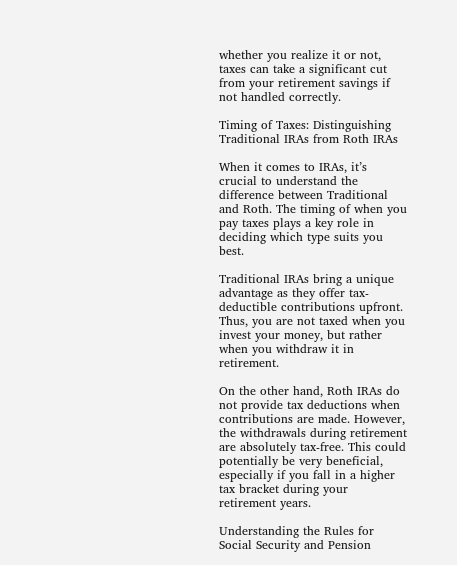whether you realize it or not, taxes can take a significant cut from your retirement savings if not handled correctly.

Timing of Taxes: Distinguishing Traditional IRAs from Roth IRAs

When it comes to IRAs, it’s crucial to understand the difference between Traditional and Roth. The timing of when you pay taxes plays a key role in deciding which type suits you best.

Traditional IRAs bring a unique advantage as they offer tax-deductible contributions upfront. Thus, you are not taxed when you invest your money, but rather when you withdraw it in retirement.

On the other hand, Roth IRAs do not provide tax deductions when contributions are made. However, the withdrawals during retirement are absolutely tax-free. This could potentially be very beneficial, especially if you fall in a higher tax bracket during your retirement years.

Understanding the Rules for Social Security and Pension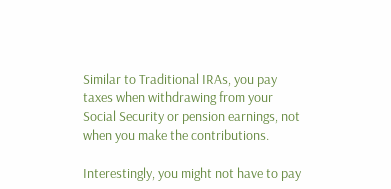Similar to Traditional IRAs, you pay taxes when withdrawing from your Social Security or pension earnings, not when you make the contributions.

Interestingly, you might not have to pay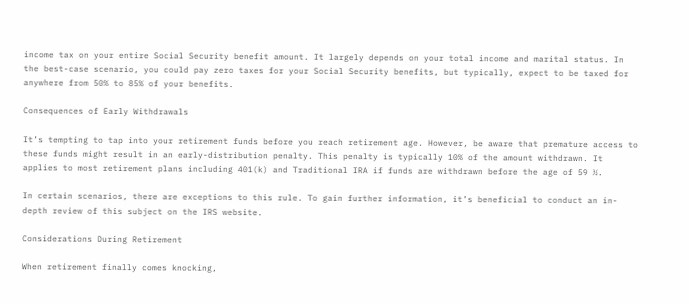income tax on your entire Social Security benefit amount. It largely depends on your total income and marital status. In the best-case scenario, you could pay zero taxes for your Social Security benefits, but typically, expect to be taxed for anywhere from 50% to 85% of your benefits.

Consequences of Early Withdrawals

It’s tempting to tap into your retirement funds before you reach retirement age. However, be aware that premature access to these funds might result in an early-distribution penalty. This penalty is typically 10% of the amount withdrawn. It applies to most retirement plans including 401(k) and Traditional IRA if funds are withdrawn before the age of 59 ½.

In certain scenarios, there are exceptions to this rule. To gain further information, it’s beneficial to conduct an in-depth review of this subject on the IRS website.

Considerations During Retirement

When retirement finally comes knocking,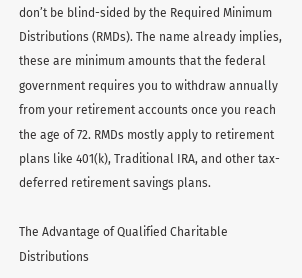don’t be blind-sided by the Required Minimum Distributions (RMDs). The name already implies, these are minimum amounts that the federal government requires you to withdraw annually from your retirement accounts once you reach the age of 72. RMDs mostly apply to retirement plans like 401(k), Traditional IRA, and other tax-deferred retirement savings plans.

The Advantage of Qualified Charitable Distributions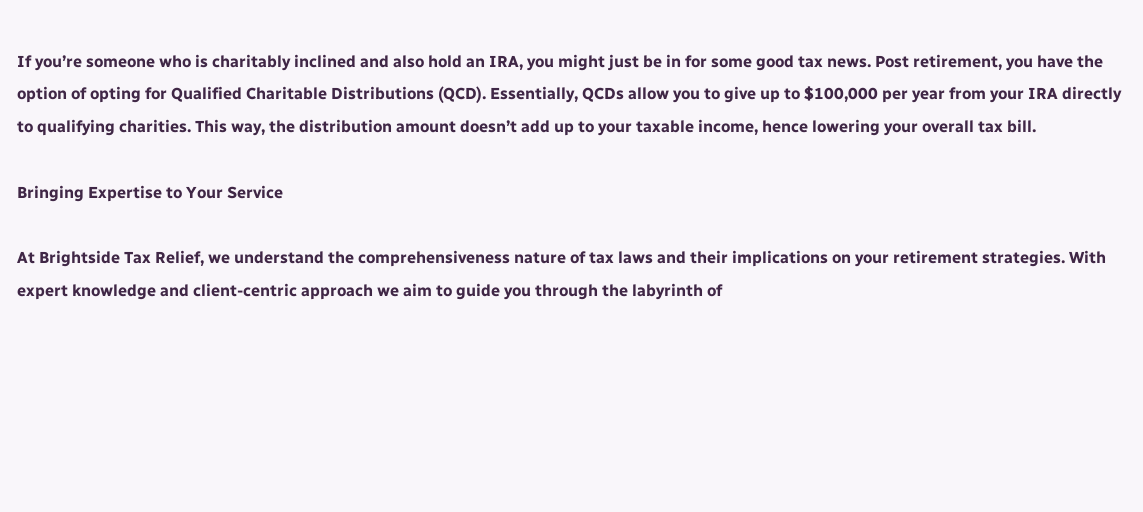If you’re someone who is charitably inclined and also hold an IRA, you might just be in for some good tax news. Post retirement, you have the option of opting for Qualified Charitable Distributions (QCD). Essentially, QCDs allow you to give up to $100,000 per year from your IRA directly to qualifying charities. This way, the distribution amount doesn’t add up to your taxable income, hence lowering your overall tax bill.

Bringing Expertise to Your Service

At Brightside Tax Relief, we understand the comprehensiveness nature of tax laws and their implications on your retirement strategies. With expert knowledge and client-centric approach we aim to guide you through the labyrinth of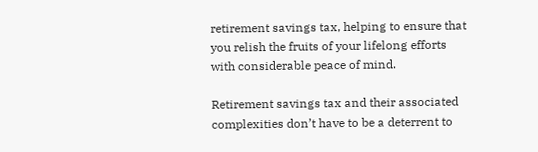retirement savings tax, helping to ensure that you relish the fruits of your lifelong efforts with considerable peace of mind.

Retirement savings tax and their associated complexities don’t have to be a deterrent to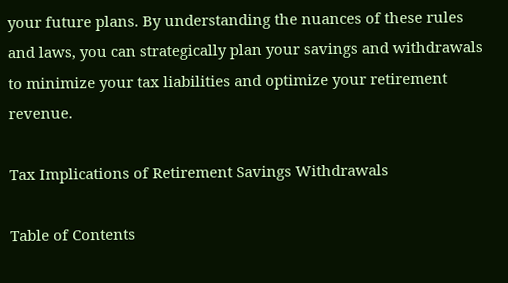your future plans. By understanding the nuances of these rules and laws, you can strategically plan your savings and withdrawals to minimize your tax liabilities and optimize your retirement revenue.

Tax Implications of Retirement Savings Withdrawals

Table of Contents